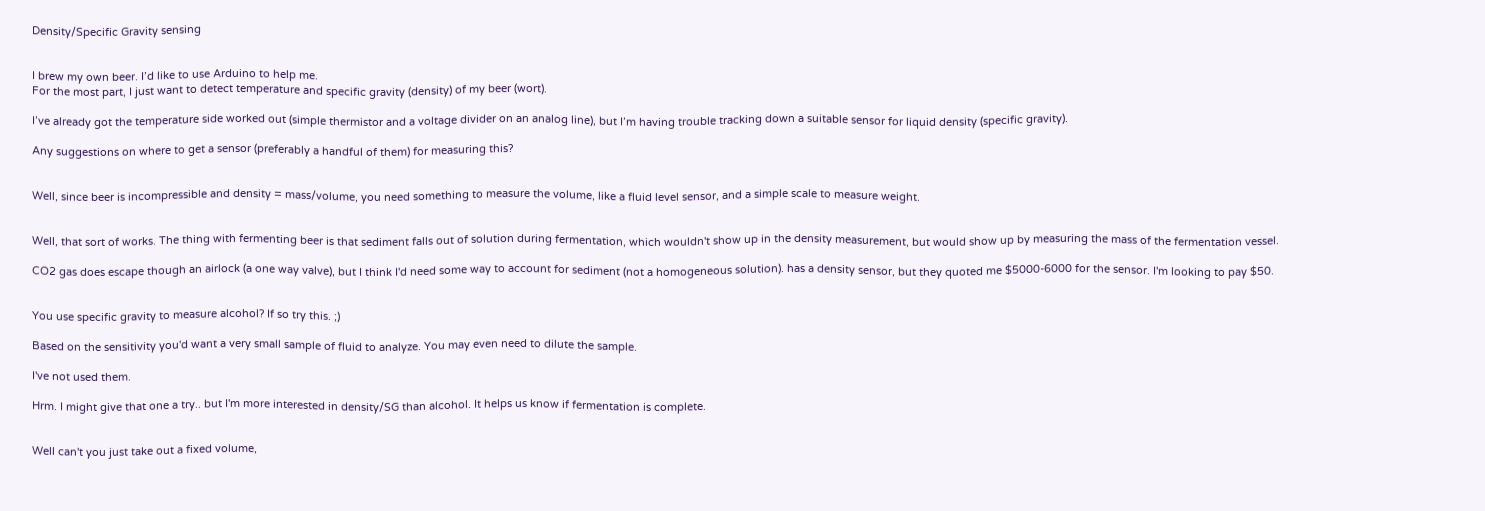Density/Specific Gravity sensing


I brew my own beer. I’d like to use Arduino to help me.
For the most part, I just want to detect temperature and specific gravity (density) of my beer (wort).

I’ve already got the temperature side worked out (simple thermistor and a voltage divider on an analog line), but I’m having trouble tracking down a suitable sensor for liquid density (specific gravity).

Any suggestions on where to get a sensor (preferably a handful of them) for measuring this?


Well, since beer is incompressible and density = mass/volume, you need something to measure the volume, like a fluid level sensor, and a simple scale to measure weight.


Well, that sort of works. The thing with fermenting beer is that sediment falls out of solution during fermentation, which wouldn't show up in the density measurement, but would show up by measuring the mass of the fermentation vessel.

CO2 gas does escape though an airlock (a one way valve), but I think I'd need some way to account for sediment (not a homogeneous solution). has a density sensor, but they quoted me $5000-6000 for the sensor. I'm looking to pay $50.


You use specific gravity to measure alcohol? If so try this. ;)

Based on the sensitivity you'd want a very small sample of fluid to analyze. You may even need to dilute the sample.

I've not used them.

Hrm. I might give that one a try.. but I'm more interested in density/SG than alcohol. It helps us know if fermentation is complete.


Well can't you just take out a fixed volume,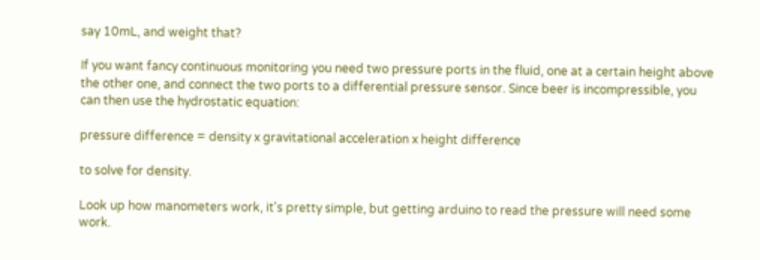say 10mL, and weight that?

If you want fancy continuous monitoring you need two pressure ports in the fluid, one at a certain height above the other one, and connect the two ports to a differential pressure sensor. Since beer is incompressible, you can then use the hydrostatic equation:

pressure difference = density x gravitational acceleration x height difference

to solve for density.

Look up how manometers work, it's pretty simple, but getting arduino to read the pressure will need some work.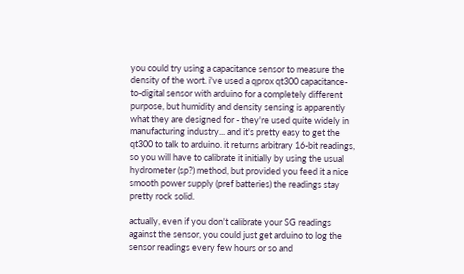you could try using a capacitance sensor to measure the density of the wort. i've used a qprox qt300 capacitance-to-digital sensor with arduino for a completely different purpose, but humidity and density sensing is apparently what they are designed for - they're used quite widely in manufacturing industry... and it's pretty easy to get the qt300 to talk to arduino. it returns arbitrary 16-bit readings, so you will have to calibrate it initially by using the usual hydrometer (sp?) method, but provided you feed it a nice smooth power supply (pref batteries) the readings stay pretty rock solid.

actually, even if you don't calibrate your SG readings against the sensor, you could just get arduino to log the sensor readings every few hours or so and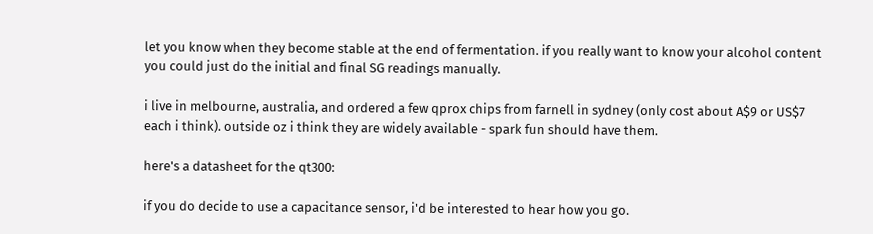let you know when they become stable at the end of fermentation. if you really want to know your alcohol content you could just do the initial and final SG readings manually.

i live in melbourne, australia, and ordered a few qprox chips from farnell in sydney (only cost about A$9 or US$7 each i think). outside oz i think they are widely available - spark fun should have them.

here's a datasheet for the qt300:

if you do decide to use a capacitance sensor, i'd be interested to hear how you go.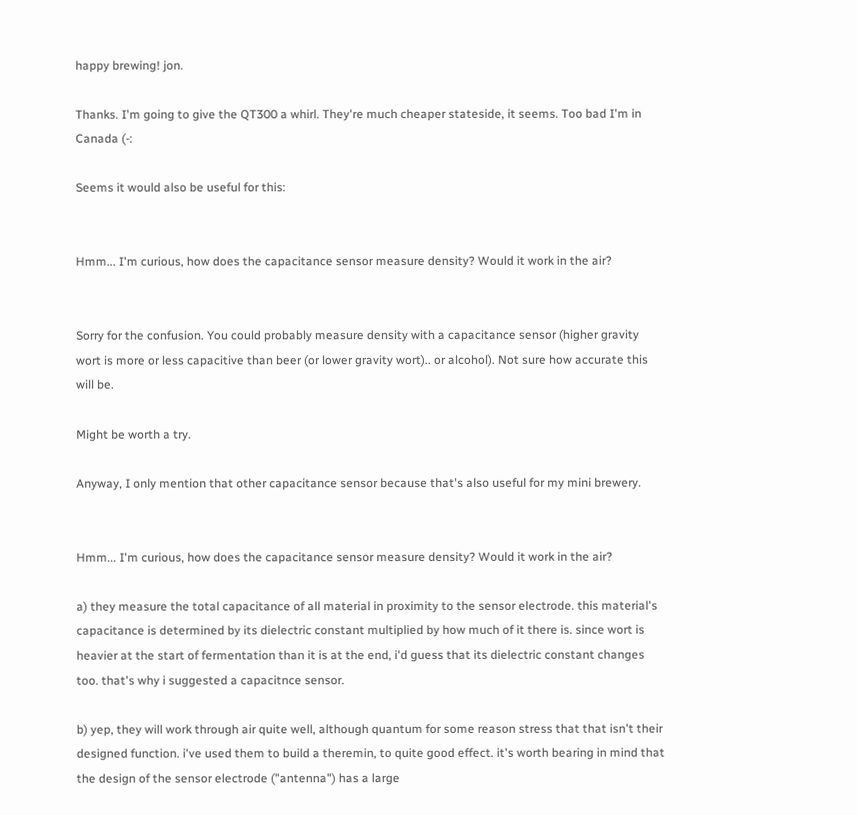happy brewing! jon.

Thanks. I'm going to give the QT300 a whirl. They're much cheaper stateside, it seems. Too bad I'm in Canada (-:

Seems it would also be useful for this:


Hmm... I'm curious, how does the capacitance sensor measure density? Would it work in the air?


Sorry for the confusion. You could probably measure density with a capacitance sensor (higher gravity wort is more or less capacitive than beer (or lower gravity wort).. or alcohol). Not sure how accurate this will be.

Might be worth a try.

Anyway, I only mention that other capacitance sensor because that's also useful for my mini brewery.


Hmm... I'm curious, how does the capacitance sensor measure density? Would it work in the air?

a) they measure the total capacitance of all material in proximity to the sensor electrode. this material's capacitance is determined by its dielectric constant multiplied by how much of it there is. since wort is heavier at the start of fermentation than it is at the end, i'd guess that its dielectric constant changes too. that's why i suggested a capacitnce sensor.

b) yep, they will work through air quite well, although quantum for some reason stress that that isn't their designed function. i've used them to build a theremin, to quite good effect. it's worth bearing in mind that the design of the sensor electrode ("antenna") has a large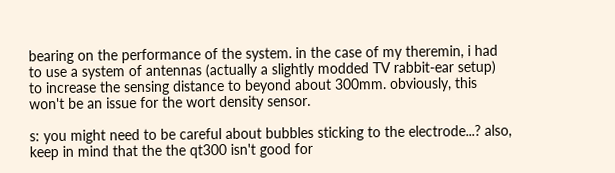bearing on the performance of the system. in the case of my theremin, i had to use a system of antennas (actually a slightly modded TV rabbit-ear setup) to increase the sensing distance to beyond about 300mm. obviously, this won't be an issue for the wort density sensor.

s: you might need to be careful about bubbles sticking to the electrode...? also, keep in mind that the the qt300 isn't good for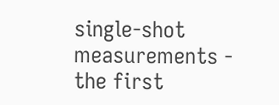single-shot measurements - the first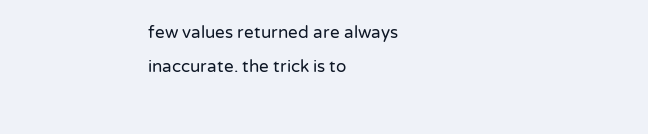few values returned are always inaccurate. the trick is to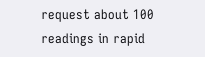request about 100 readings in rapid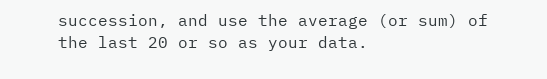succession, and use the average (or sum) of the last 20 or so as your data.